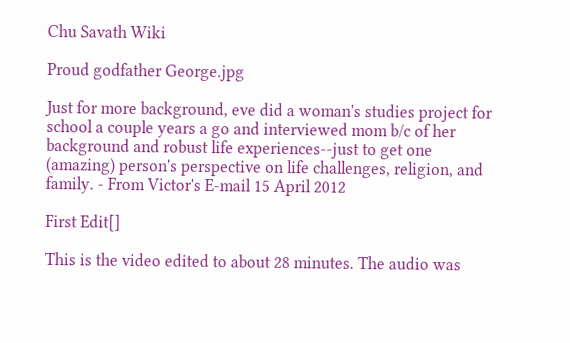Chu Savath Wiki

Proud godfather George.jpg

Just for more background, eve did a woman's studies project for school a couple years a go and interviewed mom b/c of her background and robust life experiences--just to get one (amazing) person's perspective on life challenges, religion, and family. - From Victor's E-mail 15 April 2012

First Edit[]

This is the video edited to about 28 minutes. The audio was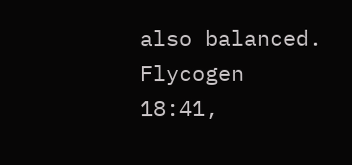also balanced. Flycogen 18:41,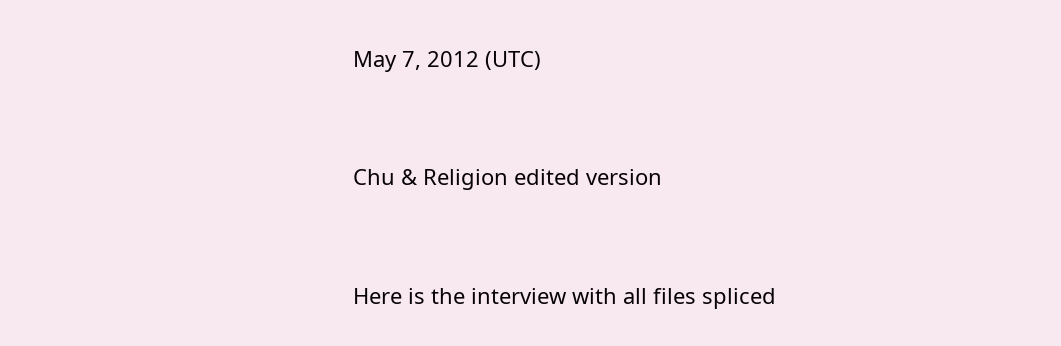May 7, 2012 (UTC)


Chu & Religion edited version


Here is the interview with all files spliced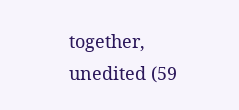together, unedited (59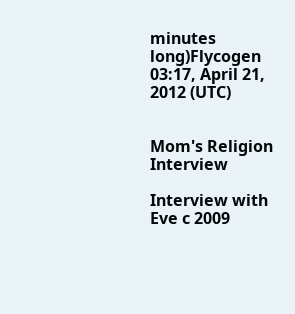minutes long)Flycogen 03:17, April 21, 2012 (UTC)


Mom's Religion Interview

Interview with Eve c 2009